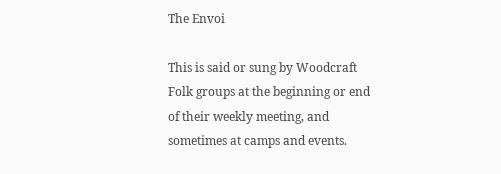The Envoi

This is said or sung by Woodcraft Folk groups at the beginning or end of their weekly meeting, and sometimes at camps and events.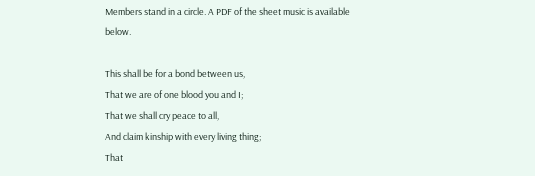Members stand in a circle. A PDF of the sheet music is available below.

This shall be for a bond between us,
That we are of one blood you and I;
That we shall cry peace to all,
And claim kinship with every living thing;
That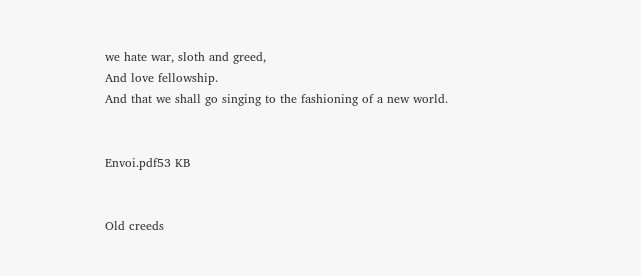we hate war, sloth and greed,
And love fellowship.
And that we shall go singing to the fashioning of a new world.


Envoi.pdf53 KB


Old creeds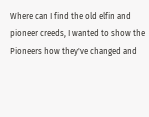Where can I find the old elfin and pioneer creeds, I wanted to show the Pioneers how they've changed and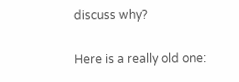discuss why?

Here is a really old one: